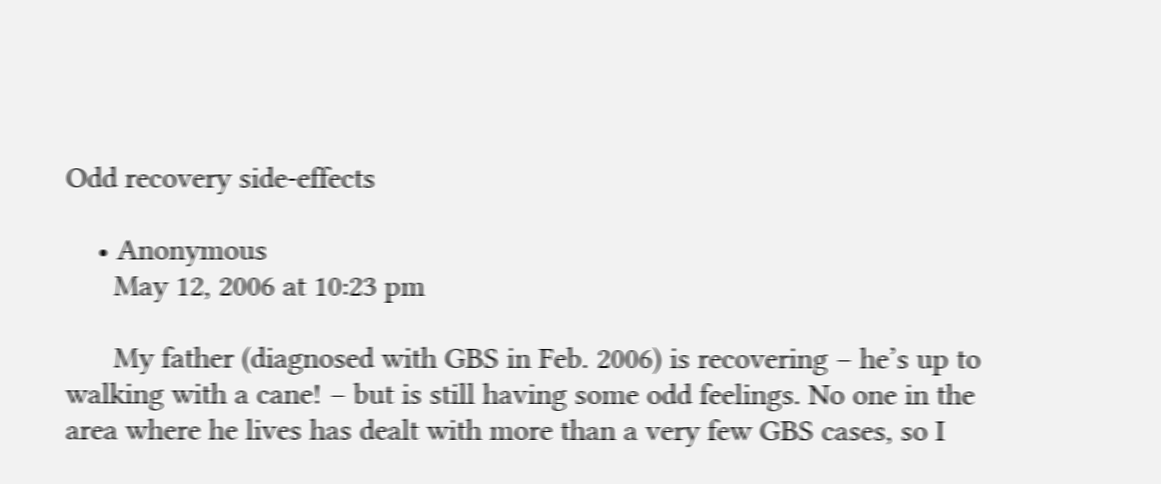Odd recovery side-effects

    • Anonymous
      May 12, 2006 at 10:23 pm

      My father (diagnosed with GBS in Feb. 2006) is recovering – he’s up to walking with a cane! – but is still having some odd feelings. No one in the area where he lives has dealt with more than a very few GBS cases, so I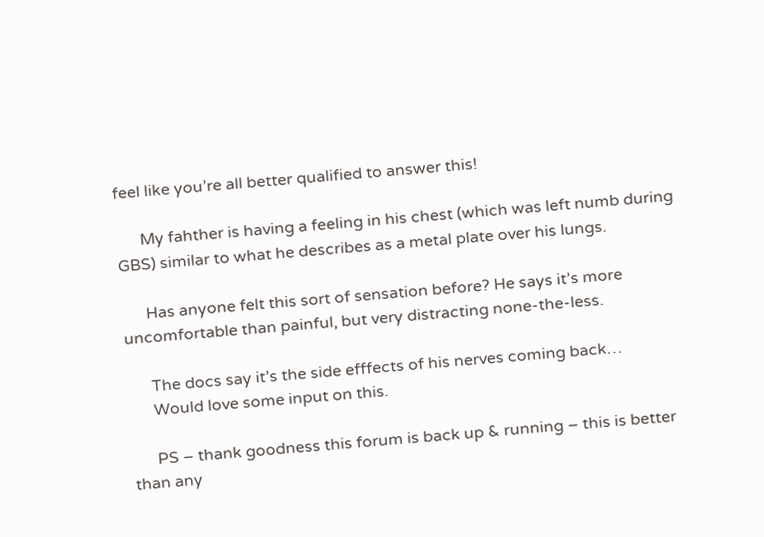feel like you’re all better qualified to answer this!

      My fahther is having a feeling in his chest (which was left numb during GBS) similar to what he describes as a metal plate over his lungs.

      Has anyone felt this sort of sensation before? He says it’s more uncomfortable than painful, but very distracting none-the-less.

      The docs say it’s the side efffects of his nerves coming back…
      Would love some input on this.

      PS – thank goodness this forum is back up & running – this is better than any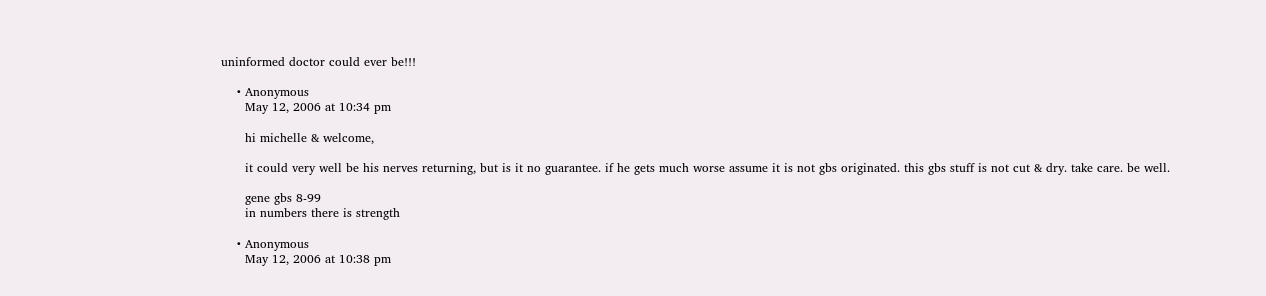uninformed doctor could ever be!!!

    • Anonymous
      May 12, 2006 at 10:34 pm

      hi michelle & welcome,

      it could very well be his nerves returning, but is it no guarantee. if he gets much worse assume it is not gbs originated. this gbs stuff is not cut & dry. take care. be well.

      gene gbs 8-99
      in numbers there is strength

    • Anonymous
      May 12, 2006 at 10:38 pm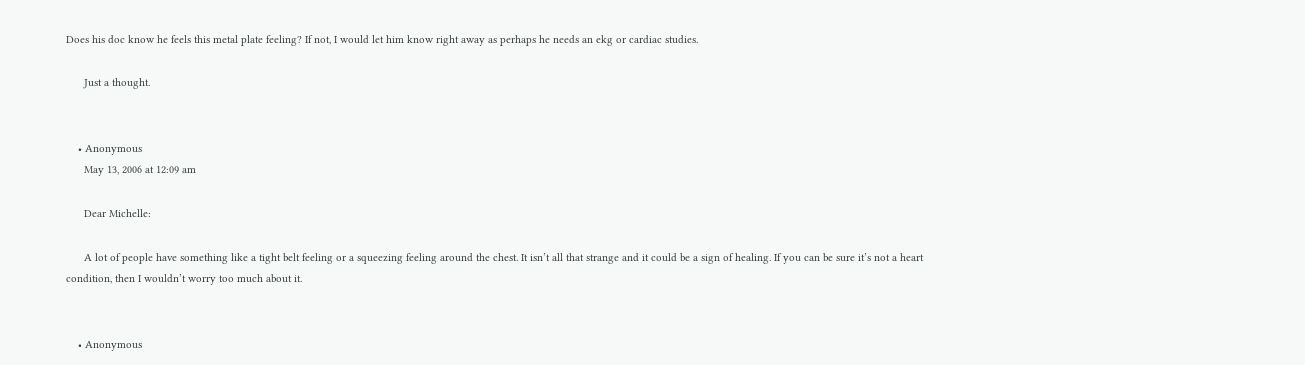Does his doc know he feels this metal plate feeling? If not, I would let him know right away as perhaps he needs an ekg or cardiac studies.

      Just a thought.


    • Anonymous
      May 13, 2006 at 12:09 am

      Dear Michelle:

      A lot of people have something like a tight belt feeling or a squeezing feeling around the chest. It isn’t all that strange and it could be a sign of healing. If you can be sure it’s not a heart condition, then I wouldn’t worry too much about it.


    • Anonymous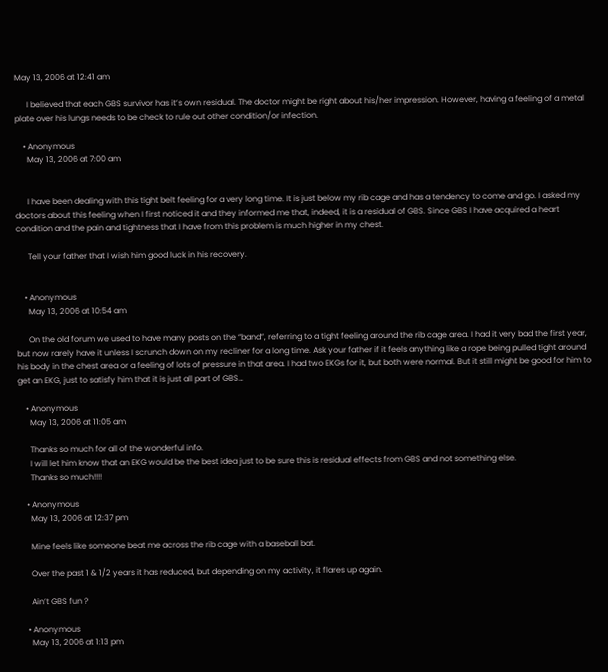May 13, 2006 at 12:41 am

      I believed that each GBS survivor has it’s own residual. The doctor might be right about his/her impression. However, having a feeling of a metal plate over his lungs needs to be check to rule out other condition/or infection.

    • Anonymous
      May 13, 2006 at 7:00 am


      I have been dealing with this tight belt feeling for a very long time. It is just below my rib cage and has a tendency to come and go. I asked my doctors about this feeling when I first noticed it and they informed me that, indeed, it is a residual of GBS. Since GBS I have acquired a heart condition and the pain and tightness that I have from this problem is much higher in my chest.

      Tell your father that I wish him good luck in his recovery.


    • Anonymous
      May 13, 2006 at 10:54 am

      On the old forum we used to have many posts on the “band”, referring to a tight feeling around the rib cage area. I had it very bad the first year, but now rarely have it unless I scrunch down on my recliner for a long time. Ask your father if it feels anything like a rope being pulled tight around his body in the chest area or a feeling of lots of pressure in that area. I had two EKGs for it, but both were normal. But it still might be good for him to get an EKG, just to satisfy him that it is just all part of GBS…

    • Anonymous
      May 13, 2006 at 11:05 am

      Thanks so much for all of the wonderful info.
      I will let him know that an EKG would be the best idea just to be sure this is residual effects from GBS and not something else.
      Thanks so much!!!!

    • Anonymous
      May 13, 2006 at 12:37 pm

      Mine feels like someone beat me across the rib cage with a baseball bat.

      Over the past 1 & 1/2 years it has reduced, but depending on my activity, it flares up again.

      Ain’t GBS fun ?

    • Anonymous
      May 13, 2006 at 1:13 pm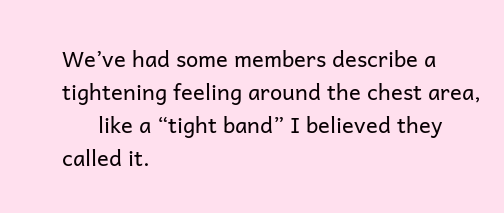We’ve had some members describe a tightening feeling around the chest area,
      like a “tight band” I believed they called it.